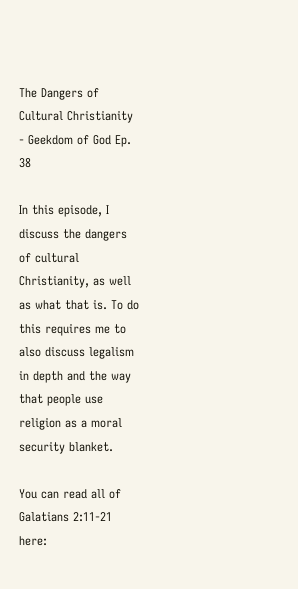The Dangers of Cultural Christianity - Geekdom of God Ep. 38

In this episode, I discuss the dangers of cultural Christianity, as well as what that is. To do this requires me to also discuss legalism in depth and the way that people use religion as a moral security blanket.

You can read all of Galatians 2:11-21 here: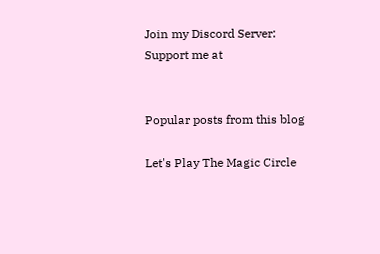Join my Discord Server:
Support me at


Popular posts from this blog

Let's Play The Magic Circle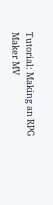Tutorial: Making an RPG Maker MV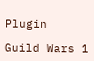Plugin

Guild Wars 1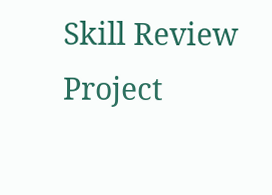Skill Review Project